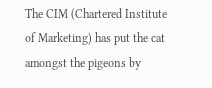The CIM (Chartered Institute of Marketing) has put the cat amongst the pigeons by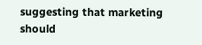suggesting that marketing should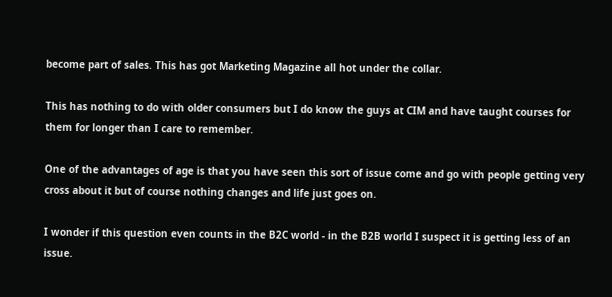become part of sales. This has got Marketing Magazine all hot under the collar.

This has nothing to do with older consumers but I do know the guys at CIM and have taught courses for them for longer than I care to remember.

One of the advantages of age is that you have seen this sort of issue come and go with people getting very cross about it but of course nothing changes and life just goes on.

I wonder if this question even counts in the B2C world - in the B2B world I suspect it is getting less of an issue.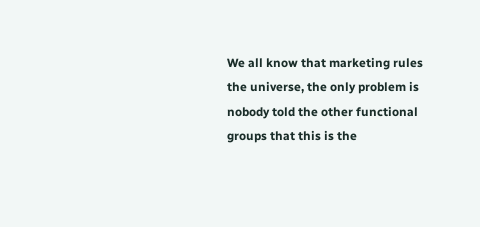We all know that marketing rules the universe, the only problem is nobody told the other functional groups that this is the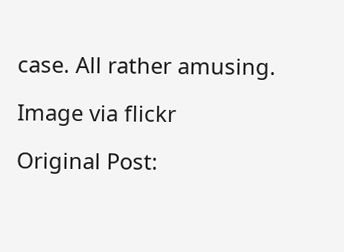case. All rather amusing.

Image via flickr

Original Post: